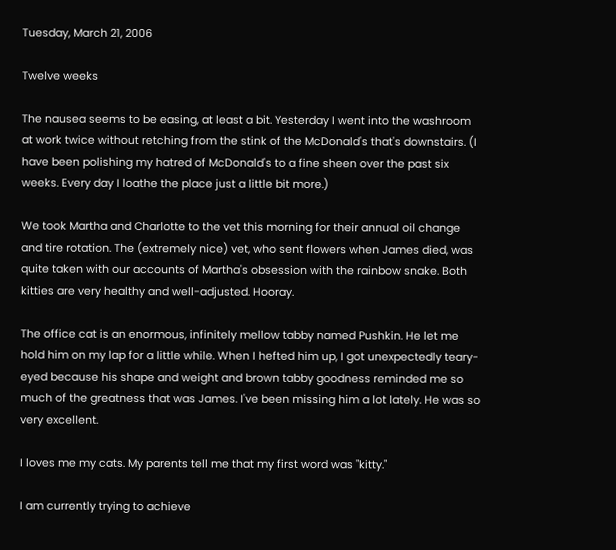Tuesday, March 21, 2006

Twelve weeks

The nausea seems to be easing, at least a bit. Yesterday I went into the washroom at work twice without retching from the stink of the McDonald's that's downstairs. (I have been polishing my hatred of McDonald's to a fine sheen over the past six weeks. Every day I loathe the place just a little bit more.)

We took Martha and Charlotte to the vet this morning for their annual oil change and tire rotation. The (extremely nice) vet, who sent flowers when James died, was quite taken with our accounts of Martha's obsession with the rainbow snake. Both kitties are very healthy and well-adjusted. Hooray.

The office cat is an enormous, infinitely mellow tabby named Pushkin. He let me hold him on my lap for a little while. When I hefted him up, I got unexpectedly teary-eyed because his shape and weight and brown tabby goodness reminded me so much of the greatness that was James. I've been missing him a lot lately. He was so very excellent.

I loves me my cats. My parents tell me that my first word was "kitty."

I am currently trying to achieve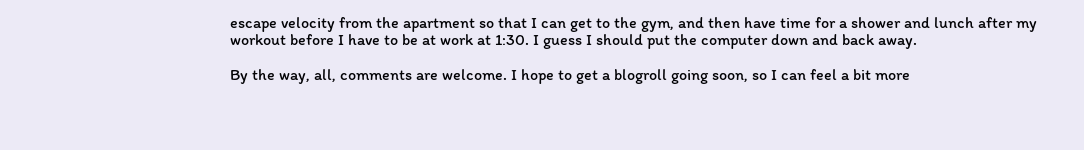escape velocity from the apartment so that I can get to the gym, and then have time for a shower and lunch after my workout before I have to be at work at 1:30. I guess I should put the computer down and back away.

By the way, all, comments are welcome. I hope to get a blogroll going soon, so I can feel a bit more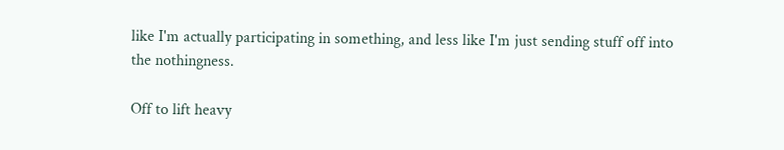like I'm actually participating in something, and less like I'm just sending stuff off into the nothingness.

Off to lift heavy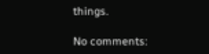things.

No comments: